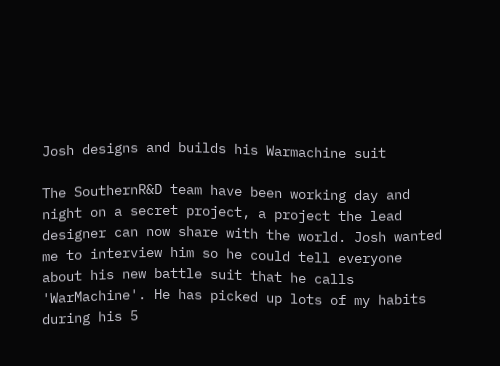Josh designs and builds his Warmachine suit

The SouthernR&D team have been working day and night on a secret project, a project the lead designer can now share with the world. Josh wanted me to interview him so he could tell everyone about his new battle suit that he calls 'WarMachine'. He has picked up lots of my habits during his 5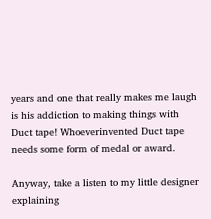years and one that really makes me laugh is his addiction to making things with Duct tape! Whoeverinvented Duct tape needs some form of medal or award.

Anyway, take a listen to my little designer explaining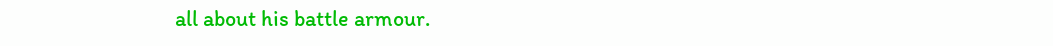all about his battle armour.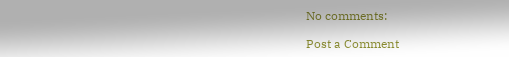No comments:

Post a Comment